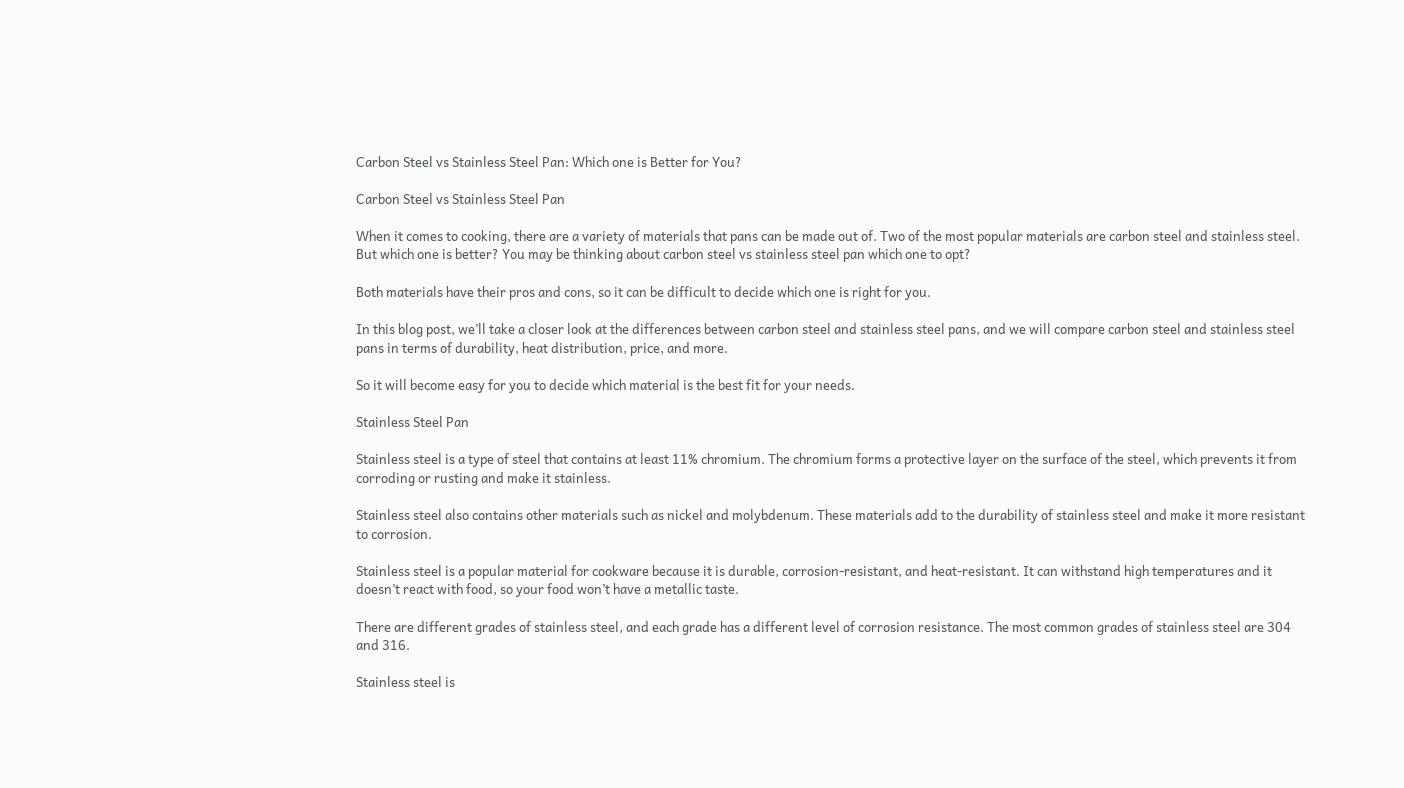Carbon Steel vs Stainless Steel Pan: Which one is Better for You?

Carbon Steel vs Stainless Steel Pan

When it comes to cooking, there are a variety of materials that pans can be made out of. Two of the most popular materials are carbon steel and stainless steel. But which one is better? You may be thinking about carbon steel vs stainless steel pan which one to opt?

Both materials have their pros and cons, so it can be difficult to decide which one is right for you.

In this blog post, we’ll take a closer look at the differences between carbon steel and stainless steel pans, and we will compare carbon steel and stainless steel pans in terms of durability, heat distribution, price, and more.

So it will become easy for you to decide which material is the best fit for your needs.

Stainless Steel Pan

Stainless steel is a type of steel that contains at least 11% chromium. The chromium forms a protective layer on the surface of the steel, which prevents it from corroding or rusting and make it stainless.

Stainless steel also contains other materials such as nickel and molybdenum. These materials add to the durability of stainless steel and make it more resistant to corrosion.

Stainless steel is a popular material for cookware because it is durable, corrosion-resistant, and heat-resistant. It can withstand high temperatures and it doesn’t react with food, so your food won’t have a metallic taste.

There are different grades of stainless steel, and each grade has a different level of corrosion resistance. The most common grades of stainless steel are 304 and 316.

Stainless steel is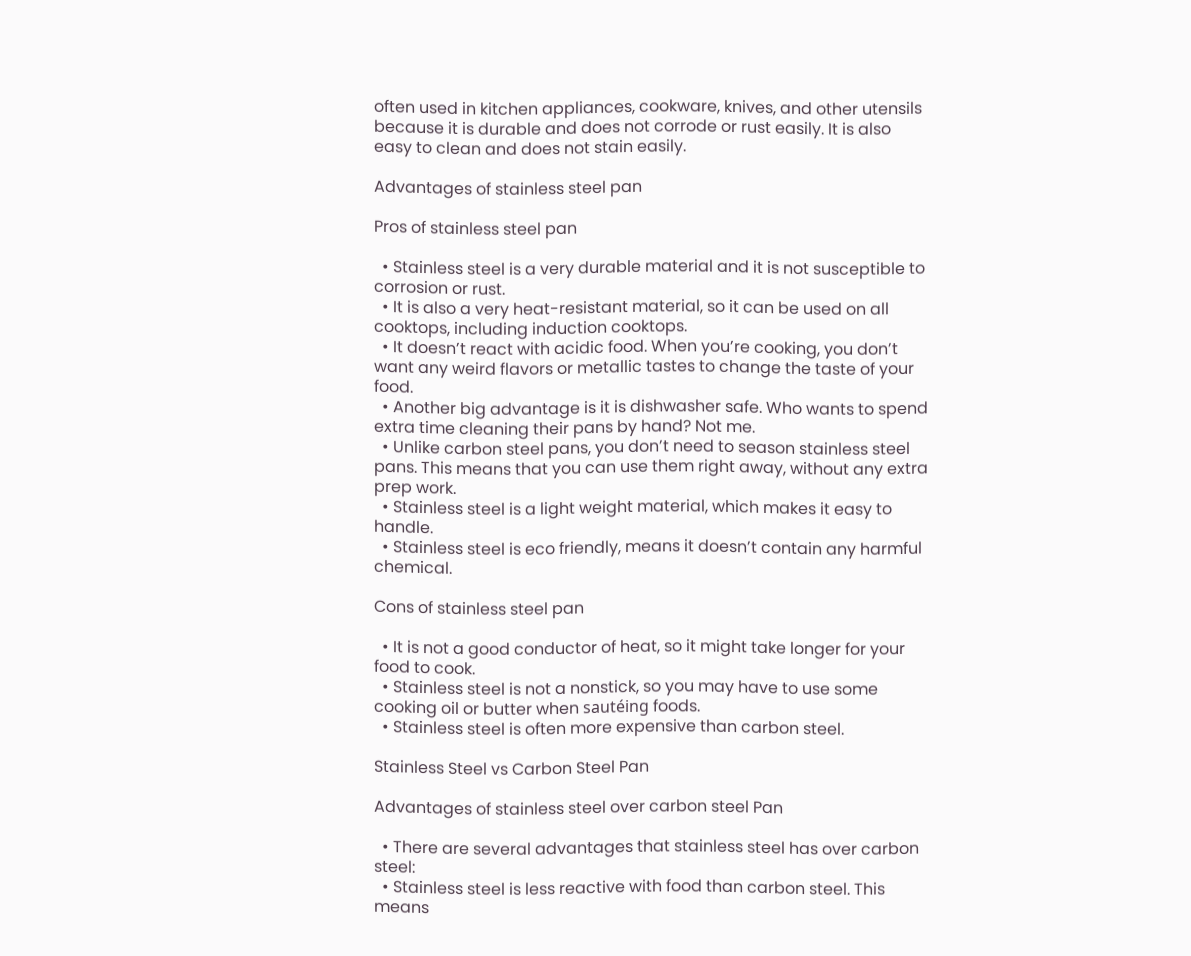often used in kitchen appliances, cookware, knives, and other utensils because it is durable and does not corrode or rust easily. It is also easy to clean and does not stain easily.

Advantages of stainless steel pan

Pros of stainless steel pan

  • Stainless steel is a very durable material and it is not susceptible to corrosion or rust.
  • It is also a very heat-resistant material, so it can be used on all cooktops, including induction cooktops.
  • It doesn’t react with acidic food. When you’re cooking, you don’t want any weird flavors or metallic tastes to change the taste of your food.
  • Another big advantage is it is dishwasher safe. Who wants to spend extra time cleaning their pans by hand? Not me.
  • Unlike carbon steel pans, you don’t need to season stainless steel pans. This means that you can use them right away, without any extra prep work.
  • Stainless steel is a light weight material, which makes it easy to handle.
  • Stainless steel is eco friendly, means it doesn’t contain any harmful chemical.

Cons of stainless steel pan

  • It is not a good conductor of heat, so it might take longer for your food to cook.
  • Stainless steel is not a nonstick, so you may have to use some cooking oil or butter when sautéing foods.
  • Stainless steel is often more expensive than carbon steel.

Stainless Steel vs Carbon Steel Pan

Advantages of stainless steel over carbon steel Pan

  • There are several advantages that stainless steel has over carbon steel:
  • Stainless steel is less reactive with food than carbon steel. This means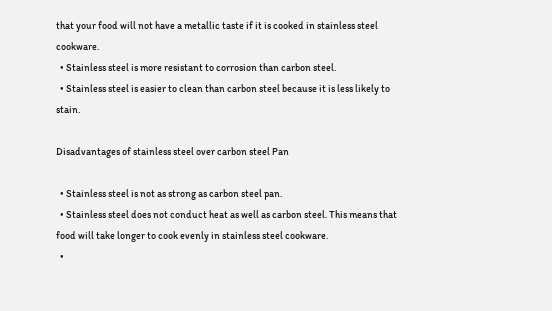that your food will not have a metallic taste if it is cooked in stainless steel cookware.
  • Stainless steel is more resistant to corrosion than carbon steel.
  • Stainless steel is easier to clean than carbon steel because it is less likely to stain.

Disadvantages of stainless steel over carbon steel Pan

  • Stainless steel is not as strong as carbon steel pan.
  • Stainless steel does not conduct heat as well as carbon steel. This means that food will take longer to cook evenly in stainless steel cookware.
  •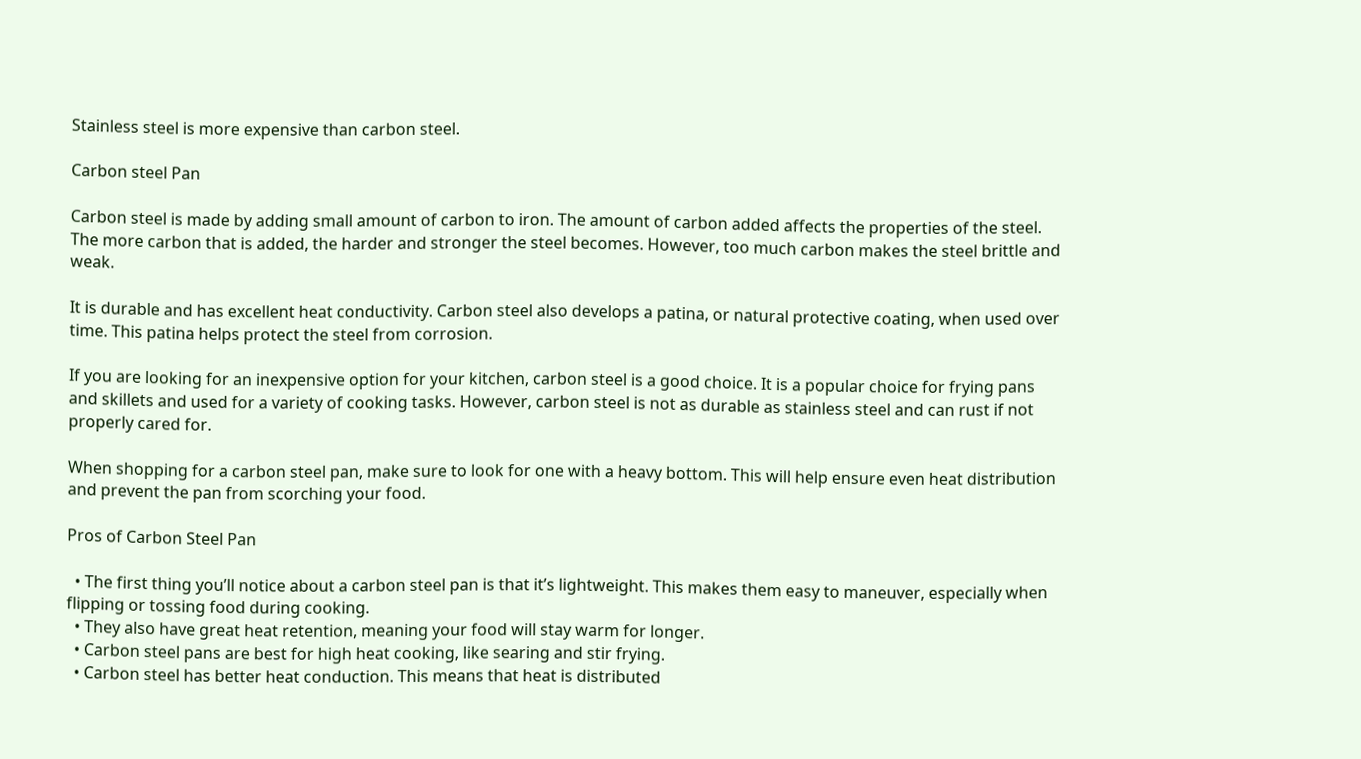Stainless steel is more expensive than carbon steel.

Carbon steel Pan

Carbon steel is made by adding small amount of carbon to iron. The amount of carbon added affects the properties of the steel. The more carbon that is added, the harder and stronger the steel becomes. However, too much carbon makes the steel brittle and weak.

It is durable and has excellent heat conductivity. Carbon steel also develops a patina, or natural protective coating, when used over time. This patina helps protect the steel from corrosion.

If you are looking for an inexpensive option for your kitchen, carbon steel is a good choice. It is a popular choice for frying pans and skillets and used for a variety of cooking tasks. However, carbon steel is not as durable as stainless steel and can rust if not properly cared for.

When shopping for a carbon steel pan, make sure to look for one with a heavy bottom. This will help ensure even heat distribution and prevent the pan from scorching your food.

Pros of Carbon Steel Pan

  • The first thing you’ll notice about a carbon steel pan is that it’s lightweight. This makes them easy to maneuver, especially when flipping or tossing food during cooking.
  • They also have great heat retention, meaning your food will stay warm for longer.
  • Carbon steel pans are best for high heat cooking, like searing and stir frying.
  • Carbon steel has better heat conduction. This means that heat is distributed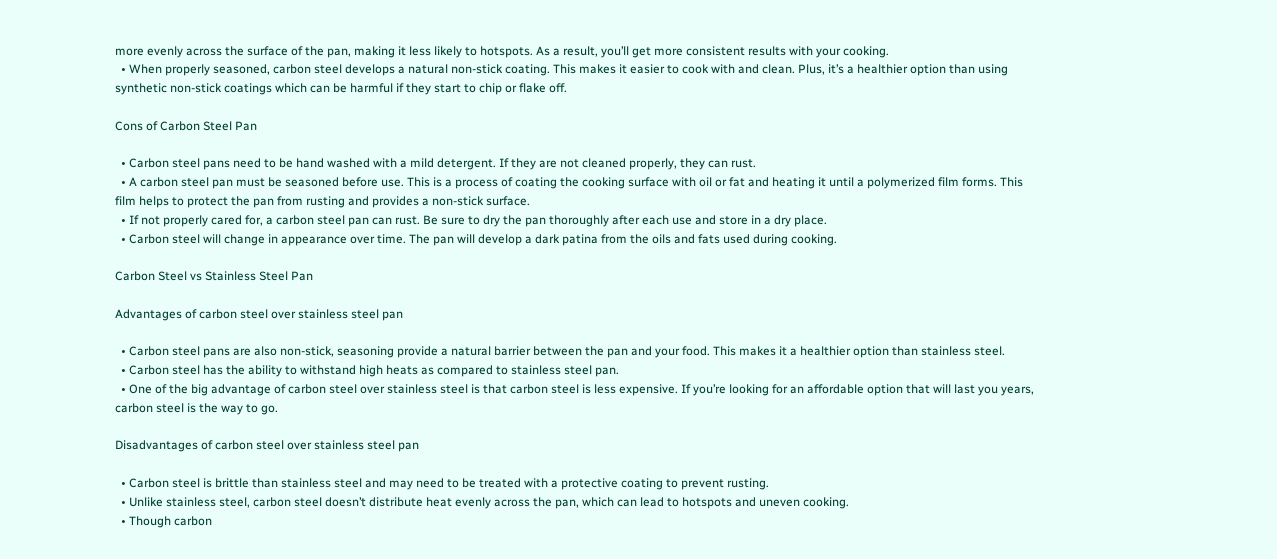more evenly across the surface of the pan, making it less likely to hotspots. As a result, you’ll get more consistent results with your cooking.
  • When properly seasoned, carbon steel develops a natural non-stick coating. This makes it easier to cook with and clean. Plus, it’s a healthier option than using synthetic non-stick coatings which can be harmful if they start to chip or flake off.

Cons of Carbon Steel Pan

  • Carbon steel pans need to be hand washed with a mild detergent. If they are not cleaned properly, they can rust.
  • A carbon steel pan must be seasoned before use. This is a process of coating the cooking surface with oil or fat and heating it until a polymerized film forms. This film helps to protect the pan from rusting and provides a non-stick surface.
  • If not properly cared for, a carbon steel pan can rust. Be sure to dry the pan thoroughly after each use and store in a dry place.
  • Carbon steel will change in appearance over time. The pan will develop a dark patina from the oils and fats used during cooking.

Carbon Steel vs Stainless Steel Pan

Advantages of carbon steel over stainless steel pan

  • Carbon steel pans are also non-stick, seasoning provide a natural barrier between the pan and your food. This makes it a healthier option than stainless steel.
  • Carbon steel has the ability to withstand high heats as compared to stainless steel pan.
  • One of the big advantage of carbon steel over stainless steel is that carbon steel is less expensive. If you’re looking for an affordable option that will last you years, carbon steel is the way to go.

Disadvantages of carbon steel over stainless steel pan

  • Carbon steel is brittle than stainless steel and may need to be treated with a protective coating to prevent rusting.
  • Unlike stainless steel, carbon steel doesn’t distribute heat evenly across the pan, which can lead to hotspots and uneven cooking.
  • Though carbon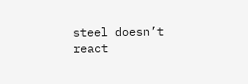steel doesn’t react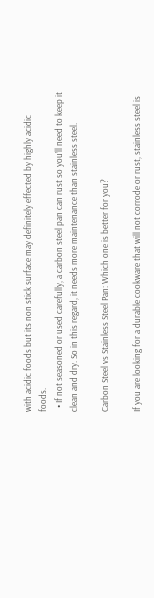with acidic foods but its non stick surface may definitely effected by highly acidic foods.
  • If not seasoned or used carefully, a carbon steel pan can rust so you’ll need to keep it clean and dry. So in this regard, it needs more maintenance than stainless steel.

Carbon Steel vs Stainless Steel Pan: Which one is better for you?

If you are looking for a durable cookware that will not corrode or rust, stainless steel is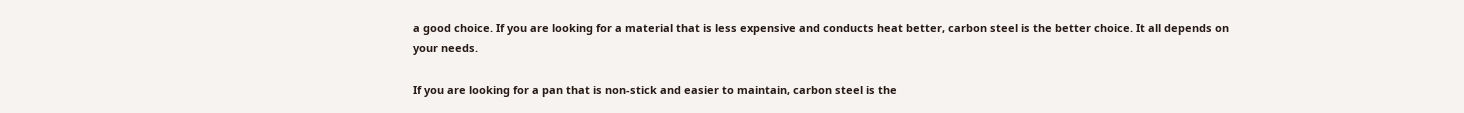a good choice. If you are looking for a material that is less expensive and conducts heat better, carbon steel is the better choice. It all depends on your needs.

If you are looking for a pan that is non-stick and easier to maintain, carbon steel is the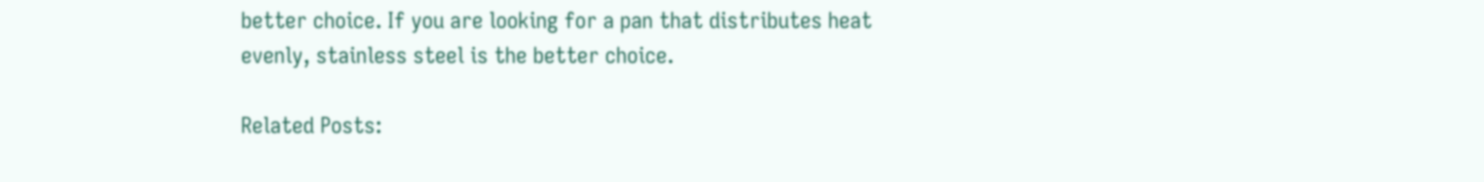better choice. If you are looking for a pan that distributes heat evenly, stainless steel is the better choice.

Related Posts: